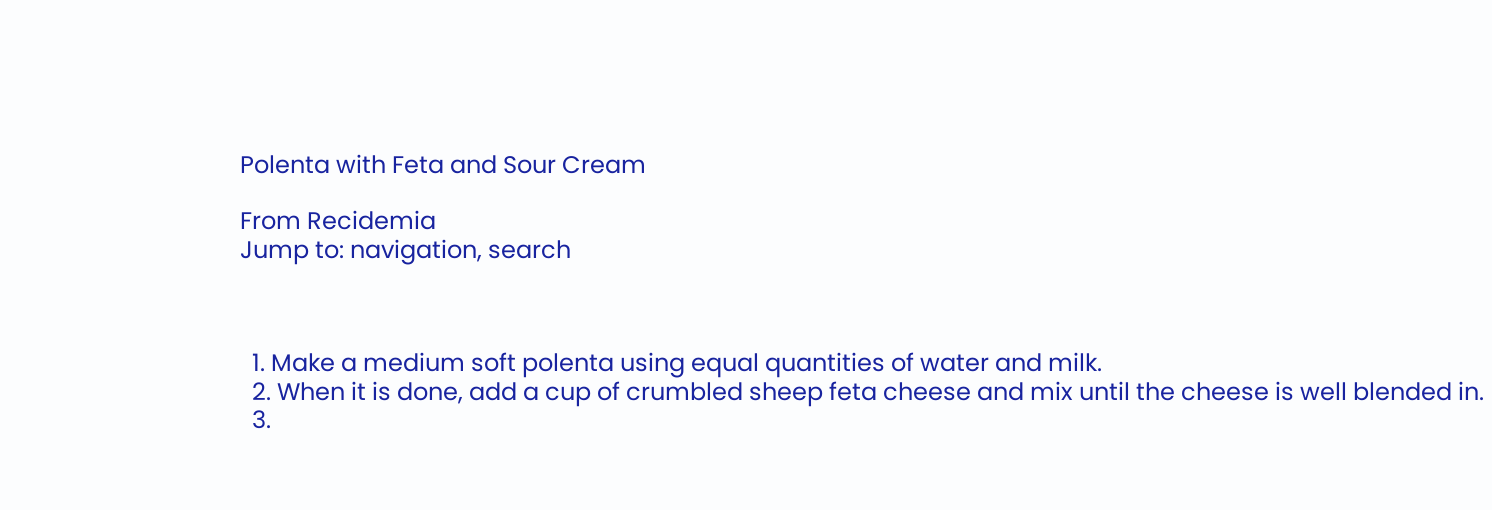Polenta with Feta and Sour Cream

From Recidemia
Jump to: navigation, search



  1. Make a medium soft polenta using equal quantities of water and milk.
  2. When it is done, add a cup of crumbled sheep feta cheese and mix until the cheese is well blended in.
  3.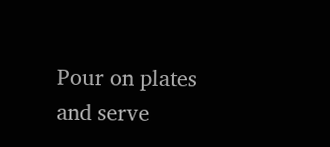Pour on plates and serve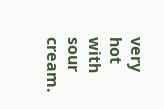very hot with sour cream.